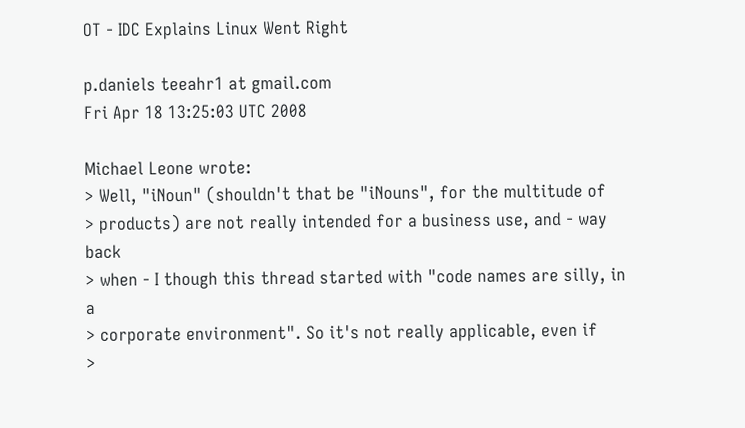OT - IDC Explains Linux Went Right

p.daniels teeahr1 at gmail.com
Fri Apr 18 13:25:03 UTC 2008

Michael Leone wrote:
> Well, "iNoun" (shouldn't that be "iNouns", for the multitude of
> products) are not really intended for a business use, and - way back
> when - I though this thread started with "code names are silly, in a
> corporate environment". So it's not really applicable, even if
>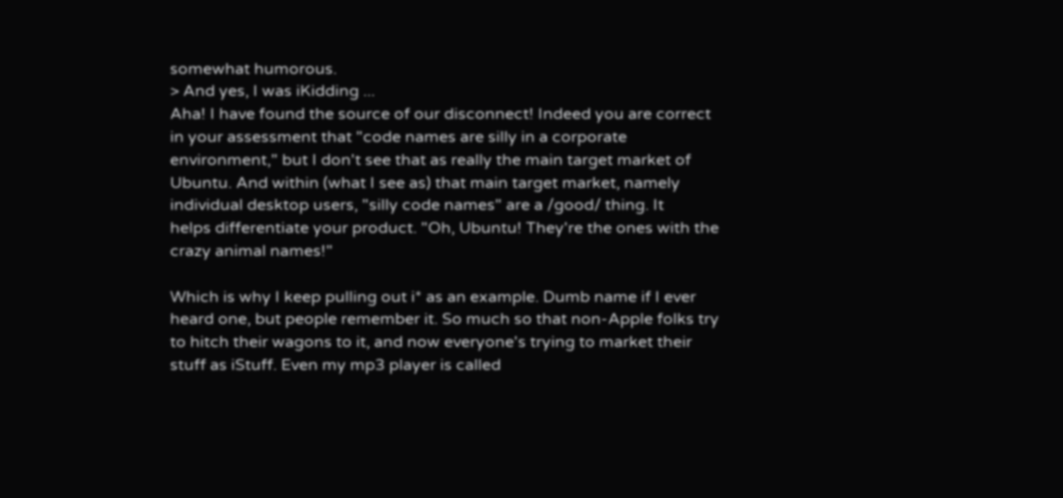somewhat humorous.
> And yes, I was iKidding ...
Aha! I have found the source of our disconnect! Indeed you are correct
in your assessment that "code names are silly in a corporate
environment," but I don't see that as really the main target market of
Ubuntu. And within (what I see as) that main target market, namely
individual desktop users, "silly code names" are a /good/ thing. It
helps differentiate your product. "Oh, Ubuntu! They're the ones with the
crazy animal names!"

Which is why I keep pulling out i* as an example. Dumb name if I ever
heard one, but people remember it. So much so that non-Apple folks try
to hitch their wagons to it, and now everyone's trying to market their
stuff as iStuff. Even my mp3 player is called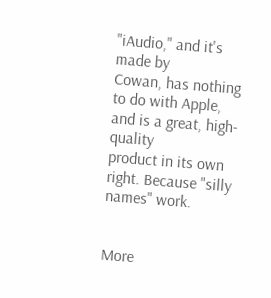"iAudio," and it's made by
Cowan, has nothing to do with Apple, and is a great, high-quality
product in its own right. Because "silly names" work.


More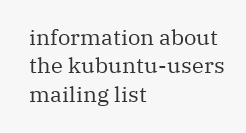information about the kubuntu-users mailing list